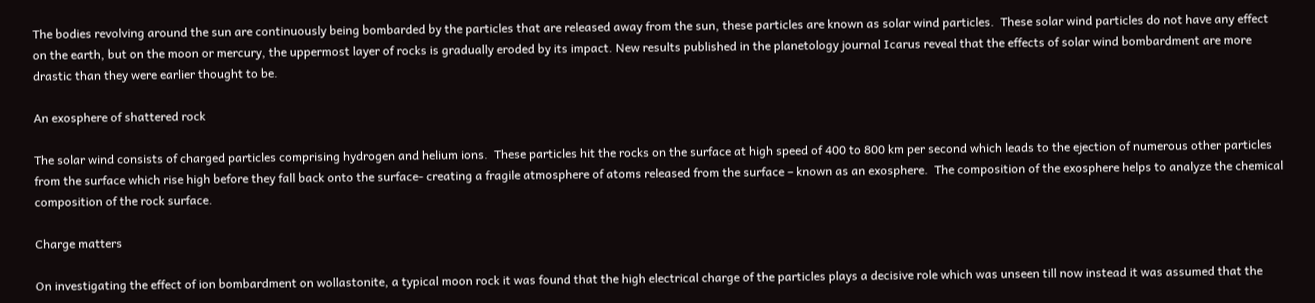The bodies revolving around the sun are continuously being bombarded by the particles that are released away from the sun, these particles are known as solar wind particles.  These solar wind particles do not have any effect on the earth, but on the moon or mercury, the uppermost layer of rocks is gradually eroded by its impact. New results published in the planetology journal Icarus reveal that the effects of solar wind bombardment are more drastic than they were earlier thought to be.

An exosphere of shattered rock

The solar wind consists of charged particles comprising hydrogen and helium ions.  These particles hit the rocks on the surface at high speed of 400 to 800 km per second which leads to the ejection of numerous other particles from the surface which rise high before they fall back onto the surface- creating a fragile atmosphere of atoms released from the surface – known as an exosphere.  The composition of the exosphere helps to analyze the chemical composition of the rock surface.

Charge matters

On investigating the effect of ion bombardment on wollastonite, a typical moon rock it was found that the high electrical charge of the particles plays a decisive role which was unseen till now instead it was assumed that the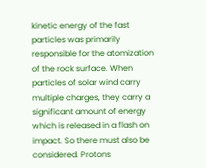kinetic energy of the fast particles was primarily responsible for the atomization of the rock surface. When particles of solar wind carry multiple charges, they carry a significant amount of energy which is released in a flash on impact. So there must also be considered. Protons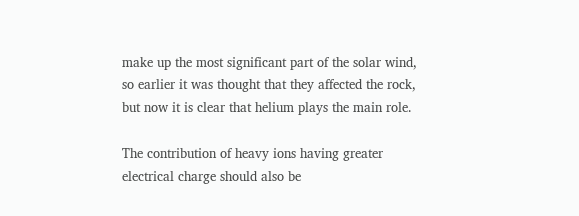make up the most significant part of the solar wind, so earlier it was thought that they affected the rock, but now it is clear that helium plays the main role.

The contribution of heavy ions having greater electrical charge should also be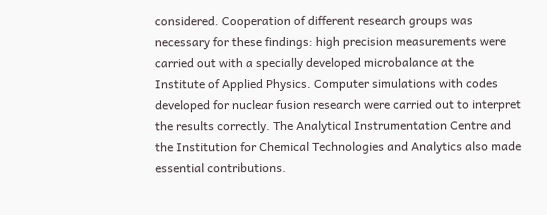considered. Cooperation of different research groups was necessary for these findings: high precision measurements were carried out with a specially developed microbalance at the Institute of Applied Physics. Computer simulations with codes developed for nuclear fusion research were carried out to interpret the results correctly. The Analytical Instrumentation Centre and the Institution for Chemical Technologies and Analytics also made essential contributions.